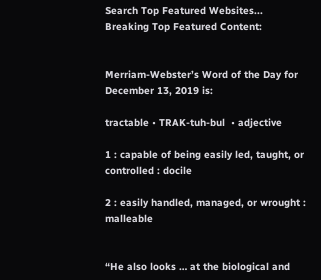Search Top Featured Websites...
Breaking Top Featured Content:


Merriam-Webster’s Word of the Day for December 13, 2019 is:

tractable • TRAK-tuh-bul  • adjective

1 : capable of being easily led, taught, or controlled : docile

2 : easily handled, managed, or wrought : malleable


“He also looks … at the biological and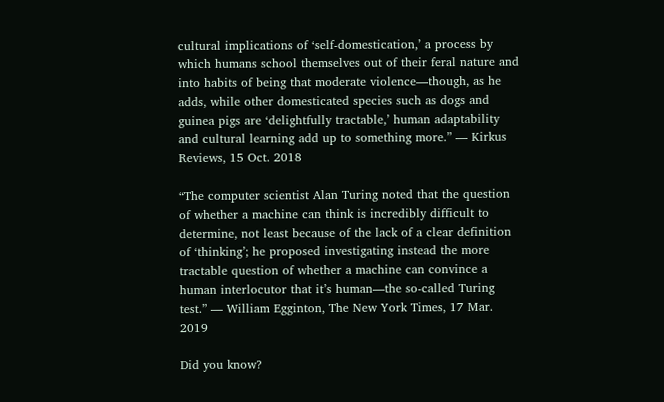cultural implications of ‘self-domestication,’ a process by which humans school themselves out of their feral nature and into habits of being that moderate violence—though, as he adds, while other domesticated species such as dogs and guinea pigs are ‘delightfully tractable,’ human adaptability and cultural learning add up to something more.” — Kirkus Reviews, 15 Oct. 2018

“The computer scientist Alan Turing noted that the question of whether a machine can think is incredibly difficult to determine, not least because of the lack of a clear definition of ‘thinking’; he proposed investigating instead the more tractable question of whether a machine can convince a human interlocutor that it’s human—the so-called Turing test.” — William Egginton, The New York Times, 17 Mar. 2019

Did you know?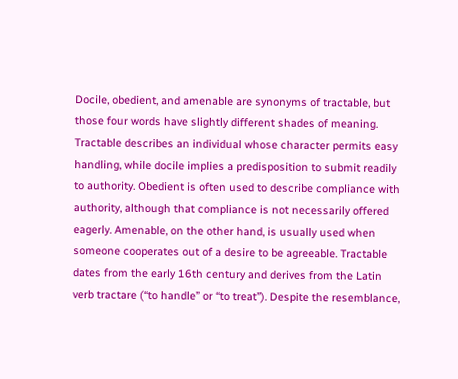Docile, obedient, and amenable are synonyms of tractable, but those four words have slightly different shades of meaning. Tractable describes an individual whose character permits easy handling, while docile implies a predisposition to submit readily to authority. Obedient is often used to describe compliance with authority, although that compliance is not necessarily offered eagerly. Amenable, on the other hand, is usually used when someone cooperates out of a desire to be agreeable. Tractable dates from the early 16th century and derives from the Latin verb tractare (“to handle” or “to treat”). Despite the resemblance,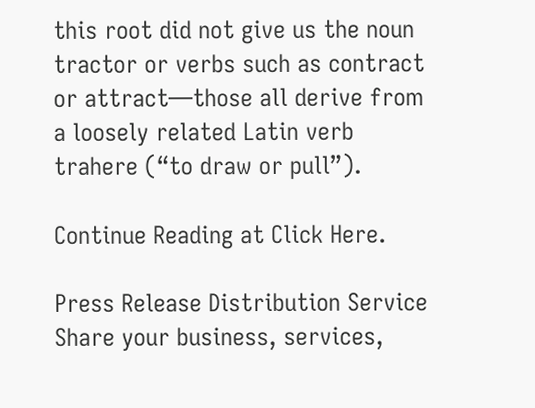this root did not give us the noun tractor or verbs such as contract or attract—those all derive from a loosely related Latin verb trahere (“to draw or pull”).

Continue Reading at Click Here.

Press Release Distribution Service
Share your business, services,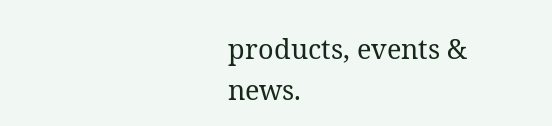products, events & news.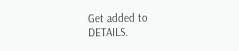Get added to DETAILS.